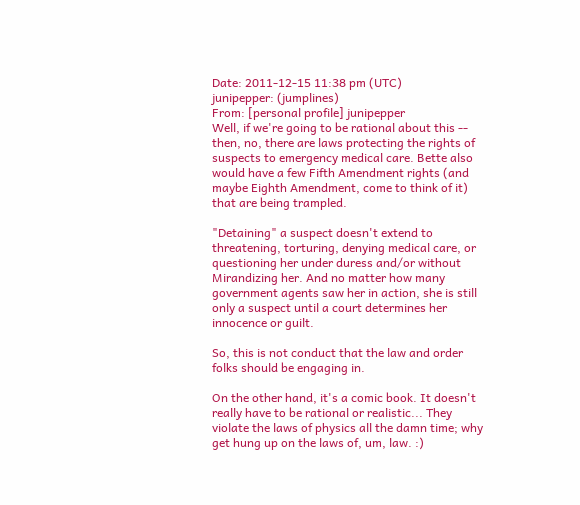Date: 2011-12-15 11:38 pm (UTC)
junipepper: (jumplines)
From: [personal profile] junipepper
Well, if we're going to be rational about this -- then, no, there are laws protecting the rights of suspects to emergency medical care. Bette also would have a few Fifth Amendment rights (and maybe Eighth Amendment, come to think of it) that are being trampled.

"Detaining" a suspect doesn't extend to threatening, torturing, denying medical care, or questioning her under duress and/or without Mirandizing her. And no matter how many government agents saw her in action, she is still only a suspect until a court determines her innocence or guilt.

So, this is not conduct that the law and order folks should be engaging in.

On the other hand, it's a comic book. It doesn't really have to be rational or realistic... They violate the laws of physics all the damn time; why get hung up on the laws of, um, law. :)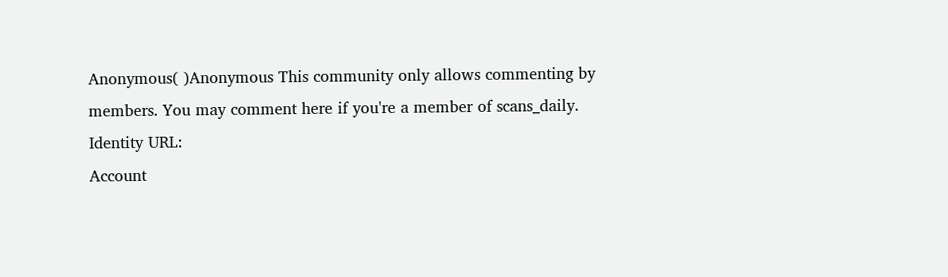Anonymous( )Anonymous This community only allows commenting by members. You may comment here if you're a member of scans_daily.
Identity URL:
Account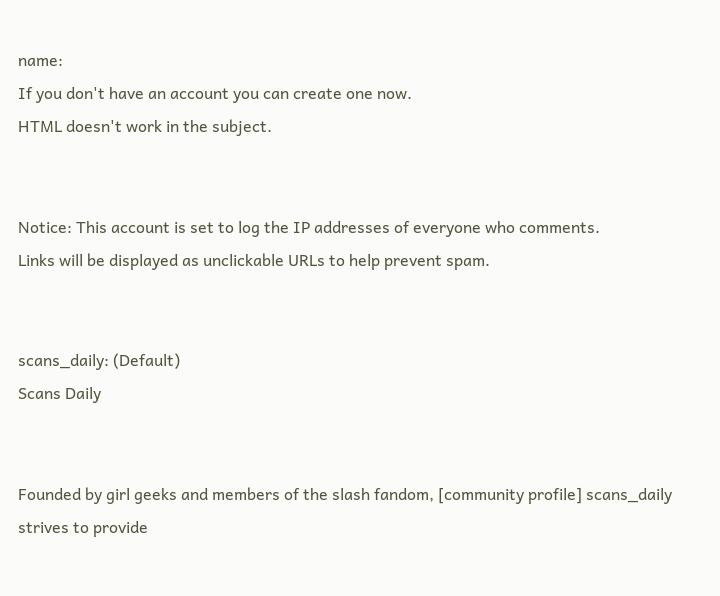name:
If you don't have an account you can create one now.
HTML doesn't work in the subject.


Notice: This account is set to log the IP addresses of everyone who comments.
Links will be displayed as unclickable URLs to help prevent spam.


scans_daily: (Default)
Scans Daily


Founded by girl geeks and members of the slash fandom, [community profile] scans_daily strives to provide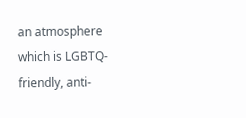an atmosphere which is LGBTQ-friendly, anti-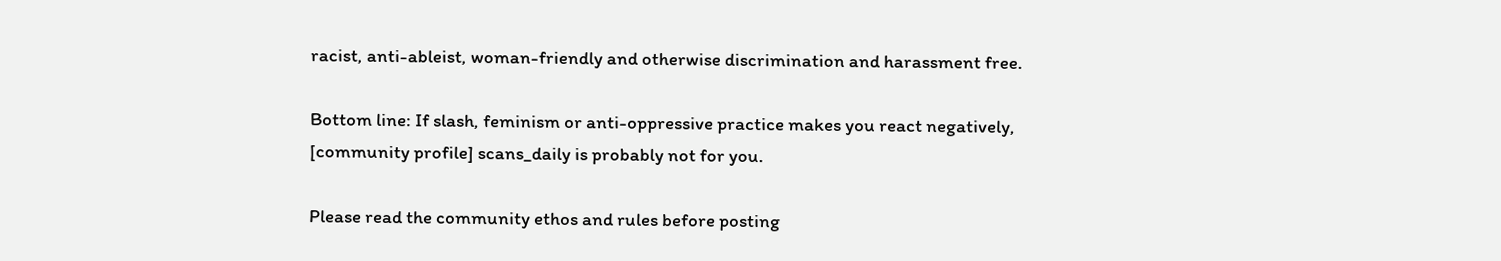racist, anti-ableist, woman-friendly and otherwise discrimination and harassment free.

Bottom line: If slash, feminism or anti-oppressive practice makes you react negatively, [community profile] scans_daily is probably not for you.

Please read the community ethos and rules before posting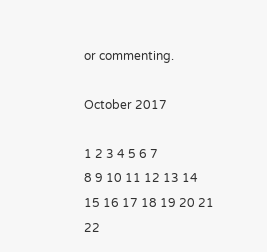or commenting.

October 2017

1 2 3 4 5 6 7
8 9 10 11 12 13 14
15 16 17 18 19 20 21
22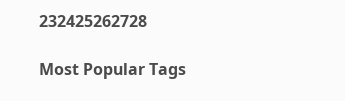232425262728

Most Popular Tags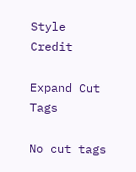Style Credit

Expand Cut Tags

No cut tags